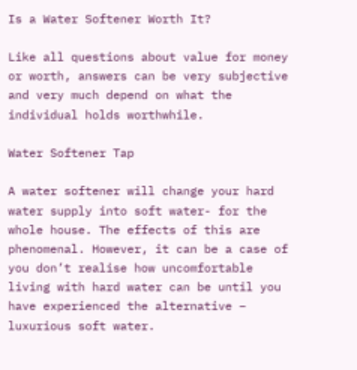Is a Water Softener Worth It?

Like all questions about value for money or worth, answers can be very subjective and very much depend on what the individual holds worthwhile.

Water Softener Tap

A water softener will change your hard water supply into soft water- for the whole house. The effects of this are phenomenal. However, it can be a case of you don’t realise how uncomfortable living with hard water can be until you have experienced the alternative – luxurious soft water.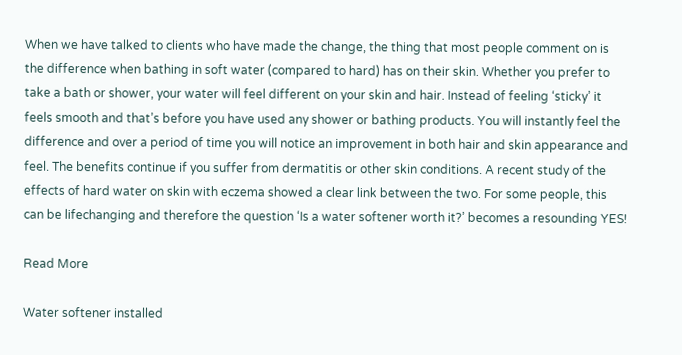When we have talked to clients who have made the change, the thing that most people comment on is the difference when bathing in soft water (compared to hard) has on their skin. Whether you prefer to take a bath or shower, your water will feel different on your skin and hair. Instead of feeling ‘sticky’ it feels smooth and that’s before you have used any shower or bathing products. You will instantly feel the difference and over a period of time you will notice an improvement in both hair and skin appearance and feel. The benefits continue if you suffer from dermatitis or other skin conditions. A recent study of the effects of hard water on skin with eczema showed a clear link between the two. For some people, this can be lifechanging and therefore the question ‘Is a water softener worth it?’ becomes a resounding YES!

Read More

Water softener installed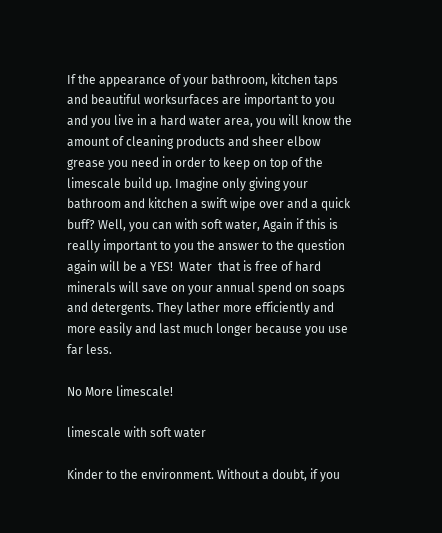If the appearance of your bathroom, kitchen taps and beautiful worksurfaces are important to you and you live in a hard water area, you will know the amount of cleaning products and sheer elbow grease you need in order to keep on top of the limescale build up. Imagine only giving your bathroom and kitchen a swift wipe over and a quick buff? Well, you can with soft water, Again if this is really important to you the answer to the question again will be a YES!  Water  that is free of hard minerals will save on your annual spend on soaps and detergents. They lather more efficiently and more easily and last much longer because you use far less.

No More limescale!

limescale with soft water

Kinder to the environment. Without a doubt, if you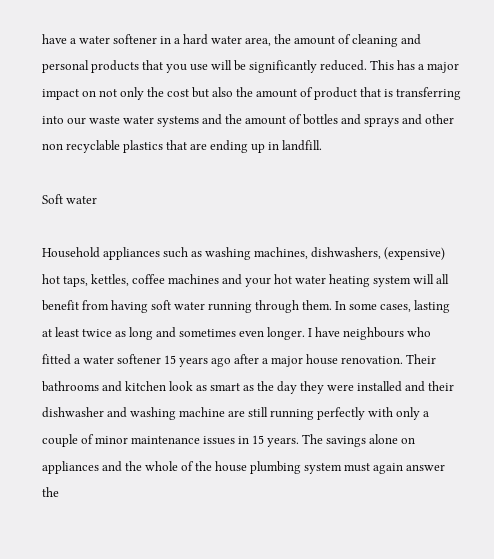have a water softener in a hard water area, the amount of cleaning and personal products that you use will be significantly reduced. This has a major impact on not only the cost but also the amount of product that is transferring into our waste water systems and the amount of bottles and sprays and other non recyclable plastics that are ending up in landfill.

Soft water

Household appliances such as washing machines, dishwashers, (expensive) hot taps, kettles, coffee machines and your hot water heating system will all benefit from having soft water running through them. In some cases, lasting at least twice as long and sometimes even longer. I have neighbours who fitted a water softener 15 years ago after a major house renovation. Their bathrooms and kitchen look as smart as the day they were installed and their dishwasher and washing machine are still running perfectly with only a couple of minor maintenance issues in 15 years. The savings alone on appliances and the whole of the house plumbing system must again answer the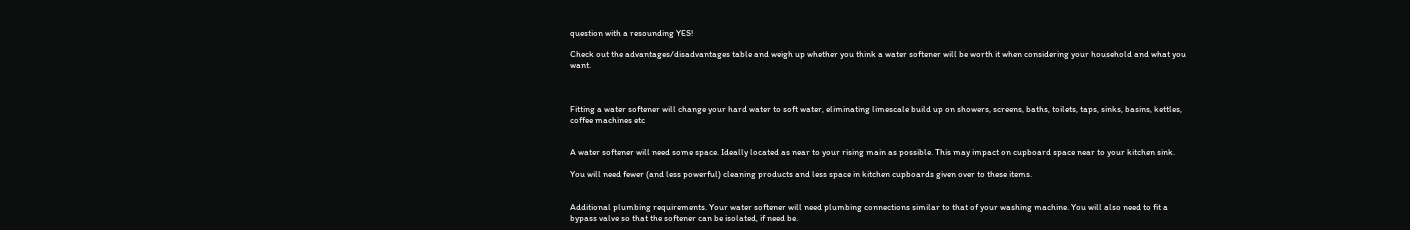question with a resounding YES!

Check out the advantages/disadvantages table and weigh up whether you think a water softener will be worth it when considering your household and what you want.



Fitting a water softener will change your hard water to soft water, eliminating limescale build up on showers, screens, baths, toilets, taps, sinks, basins, kettles, coffee machines etc


A water softener will need some space. Ideally located as near to your rising main as possible. This may impact on cupboard space near to your kitchen sink.

You will need fewer (and less powerful) cleaning products and less space in kitchen cupboards given over to these items.


Additional plumbing requirements. Your water softener will need plumbing connections similar to that of your washing machine. You will also need to fit a bypass valve so that the softener can be isolated, if need be.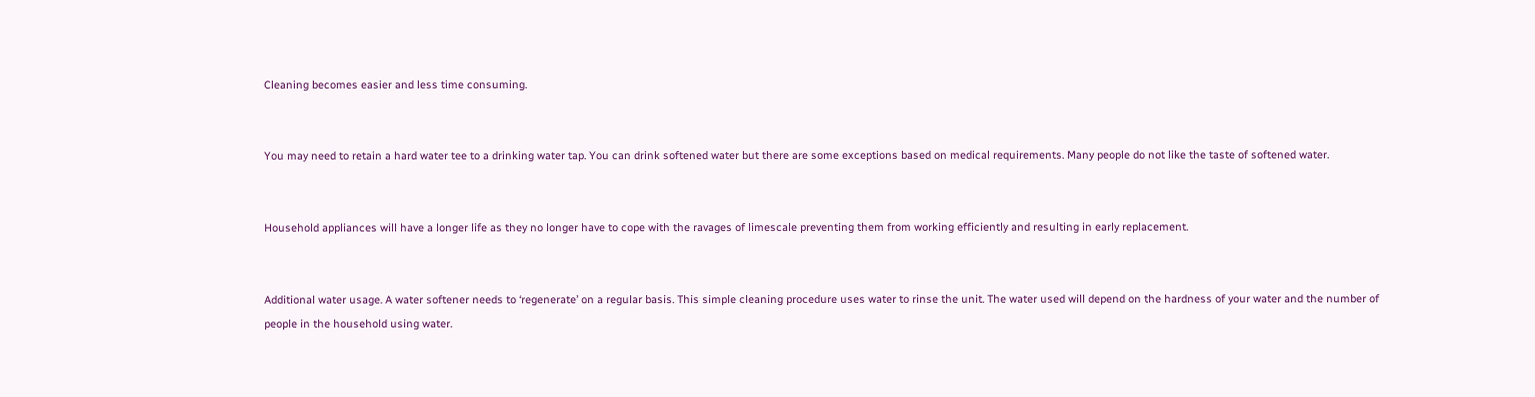Cleaning becomes easier and less time consuming.


You may need to retain a hard water tee to a drinking water tap. You can drink softened water but there are some exceptions based on medical requirements. Many people do not like the taste of softened water.


Household appliances will have a longer life as they no longer have to cope with the ravages of limescale preventing them from working efficiently and resulting in early replacement.


Additional water usage. A water softener needs to ‘regenerate’ on a regular basis. This simple cleaning procedure uses water to rinse the unit. The water used will depend on the hardness of your water and the number of people in the household using water.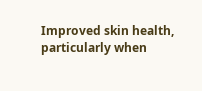Improved skin health, particularly when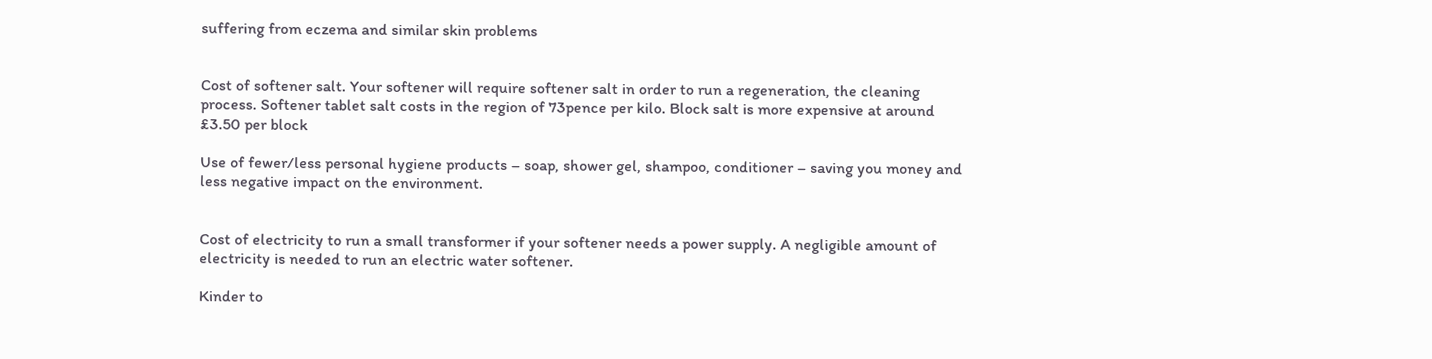suffering from eczema and similar skin problems


Cost of softener salt. Your softener will require softener salt in order to run a regeneration, the cleaning process. Softener tablet salt costs in the region of 73pence per kilo. Block salt is more expensive at around £3.50 per block

Use of fewer/less personal hygiene products – soap, shower gel, shampoo, conditioner – saving you money and less negative impact on the environment.


Cost of electricity to run a small transformer if your softener needs a power supply. A negligible amount of electricity is needed to run an electric water softener.

Kinder to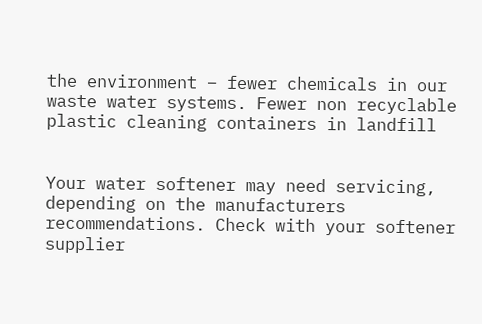the environment – fewer chemicals in our waste water systems. Fewer non recyclable plastic cleaning containers in landfill


Your water softener may need servicing, depending on the manufacturers recommendations. Check with your softener supplier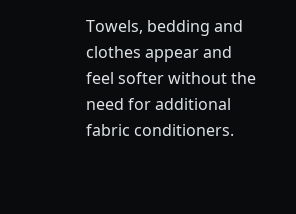Towels, bedding and clothes appear and feel softer without the need for additional fabric conditioners.